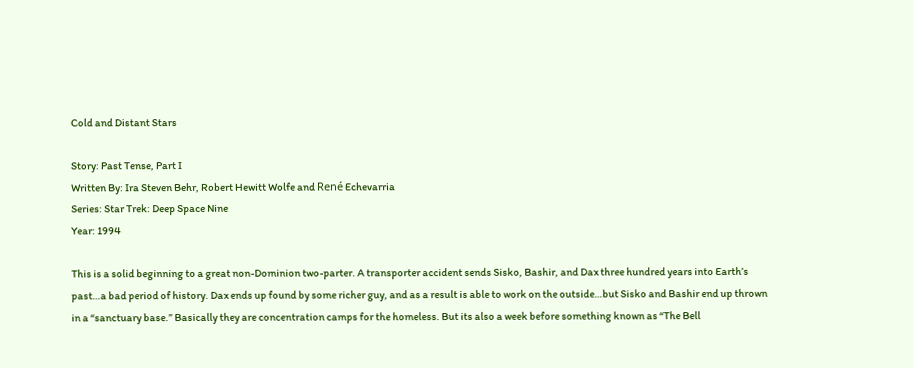Cold and Distant Stars

Story: Past Tense, Part I
Written By: Ira Steven Behr, Robert Hewitt Wolfe and René Echevarria
Series: Star Trek: Deep Space Nine
Year: 1994

This is a solid beginning to a great non-Dominion two-parter. A transporter accident sends Sisko, Bashir, and Dax three hundred years into Earth’s past…a bad period of history. Dax ends up found by some richer guy, and as a result is able to work on the outside…but Sisko and Bashir end up thrown in a “sanctuary base.” Basically they are concentration camps for the homeless. But its also a week before something known as “The Bell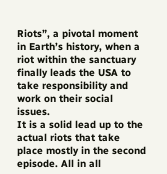Riots”, a pivotal moment in Earth’s history, when a riot within the sanctuary finally leads the USA to take responsibility and work on their social issues.
It is a solid lead up to the actual riots that take place mostly in the second episode. All in all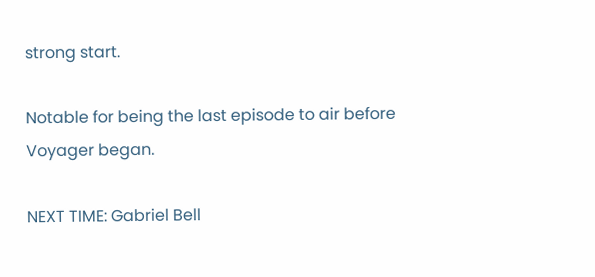strong start.

Notable for being the last episode to air before Voyager began.

NEXT TIME: Gabriel Bell